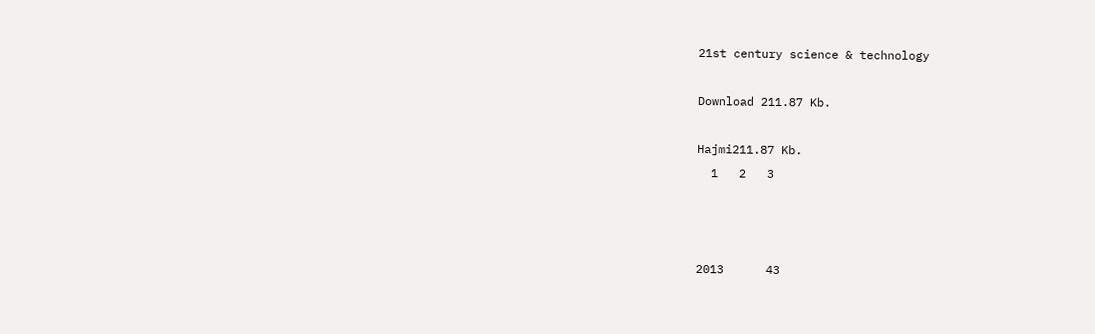21st century science & technology

Download 211.87 Kb.

Hajmi211.87 Kb.
  1   2   3



2013      43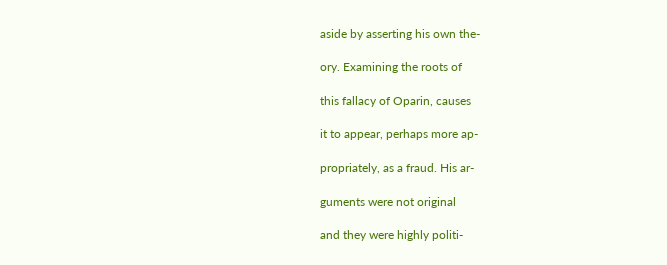aside by asserting his own the-

ory. Examining the roots of

this fallacy of Oparin, causes

it to appear, perhaps more ap-

propriately, as a fraud. His ar-

guments were not original

and they were highly politi-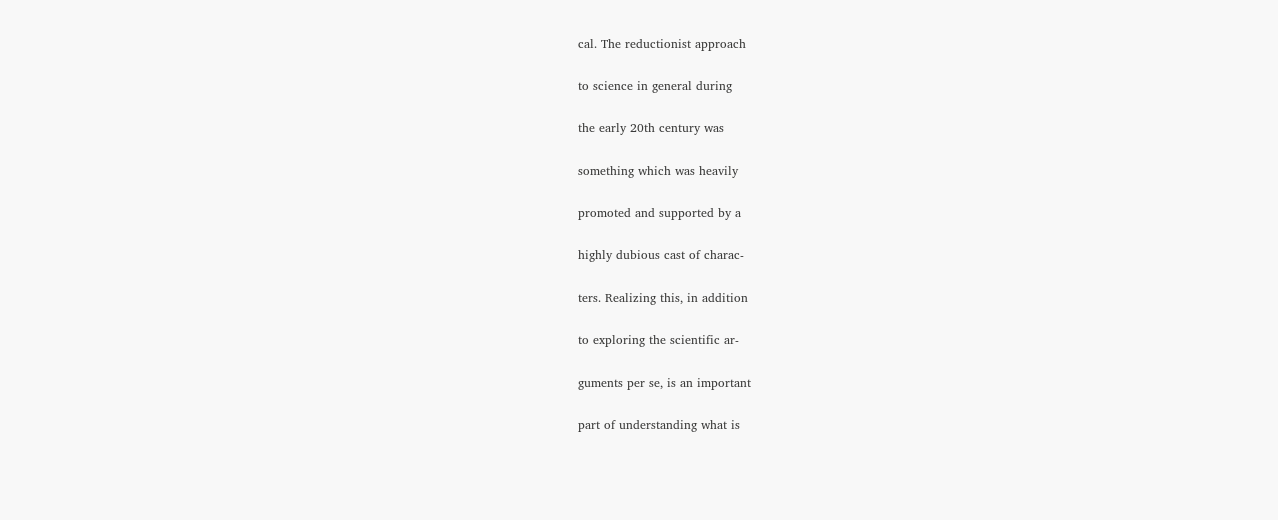cal. The reductionist approach

to science in general during

the early 20th century was

something which was heavily

promoted and supported by a

highly dubious cast of charac-

ters. Realizing this, in addition

to exploring the scientific ar-

guments per se, is an important

part of understanding what is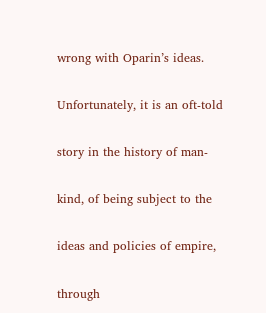wrong with Oparin’s ideas.

Unfortunately, it is an oft-told

story in the history of man-

kind, of being subject to the

ideas and policies of empire,

through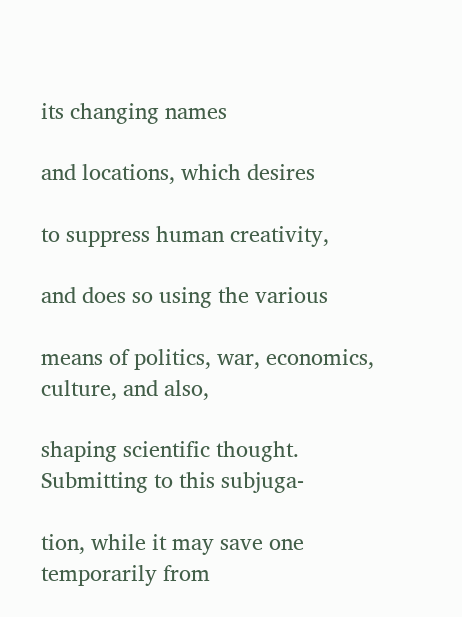its changing names

and locations, which desires

to suppress human creativity,

and does so using the various

means of politics, war, economics, culture, and also,

shaping scientific thought. Submitting to this subjuga-

tion, while it may save one temporarily from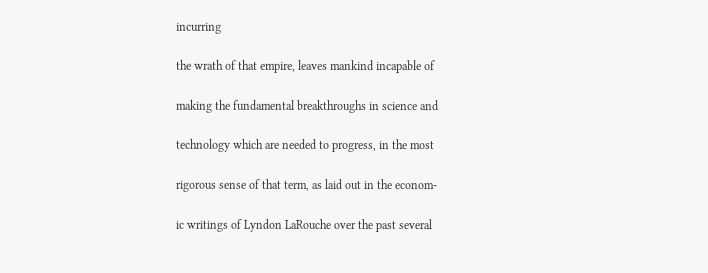incurring

the wrath of that empire, leaves mankind incapable of

making the fundamental breakthroughs in science and

technology which are needed to progress, in the most

rigorous sense of that term, as laid out in the econom-

ic writings of Lyndon LaRouche over the past several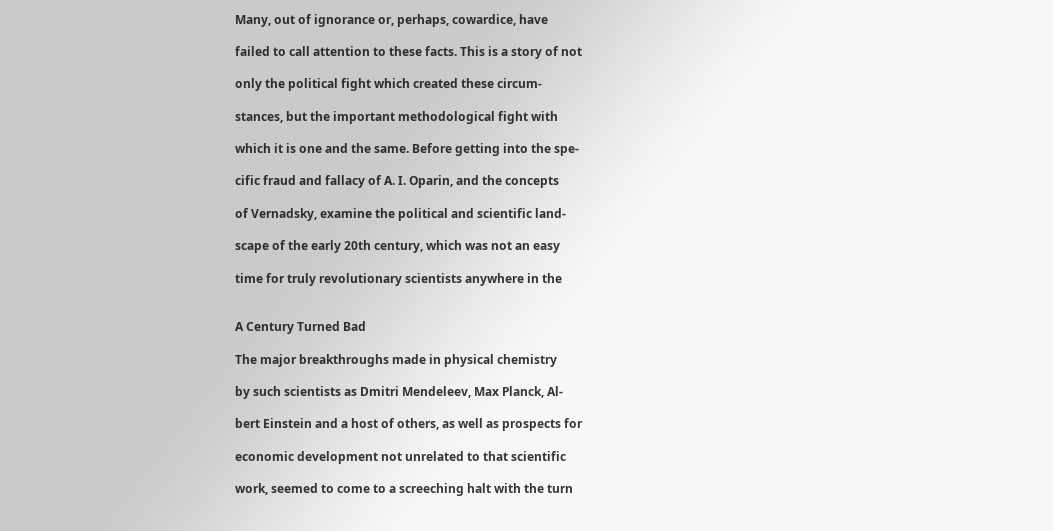Many, out of ignorance or, perhaps, cowardice, have

failed to call attention to these facts. This is a story of not

only the political fight which created these circum-

stances, but the important methodological fight with

which it is one and the same. Before getting into the spe-

cific fraud and fallacy of A. I. Oparin, and the concepts

of Vernadsky, examine the political and scientific land-

scape of the early 20th century, which was not an easy

time for truly revolutionary scientists anywhere in the


A Century Turned Bad

The major breakthroughs made in physical chemistry

by such scientists as Dmitri Mendeleev, Max Planck, Al-

bert Einstein and a host of others, as well as prospects for

economic development not unrelated to that scientific

work, seemed to come to a screeching halt with the turn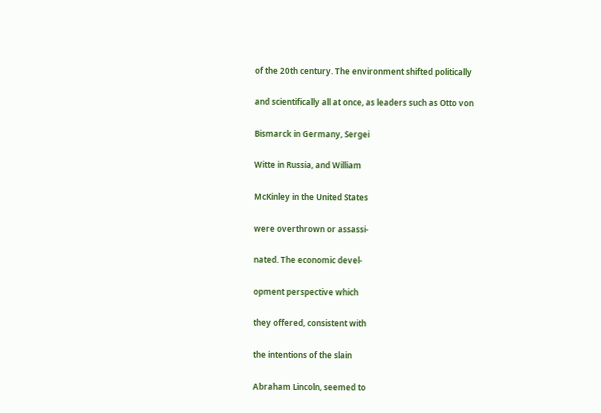of the 20th century. The environment shifted politically

and scientifically all at once, as leaders such as Otto von

Bismarck in Germany, Sergei

Witte in Russia, and William

McKinley in the United States

were overthrown or assassi-

nated. The economic devel-

opment perspective which

they offered, consistent with

the intentions of the slain

Abraham Lincoln, seemed to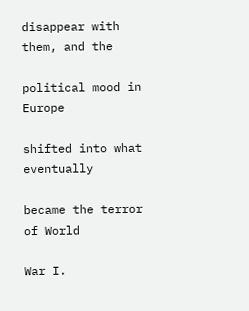disappear with them, and the

political mood in Europe

shifted into what eventually

became the terror of World

War I.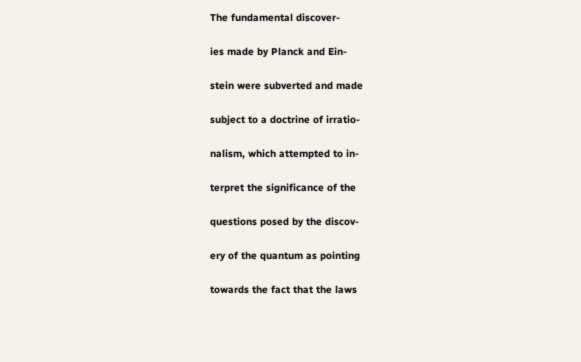The fundamental discover-

ies made by Planck and Ein-

stein were subverted and made

subject to a doctrine of irratio-

nalism, which attempted to in-

terpret the significance of the

questions posed by the discov-

ery of the quantum as pointing

towards the fact that the laws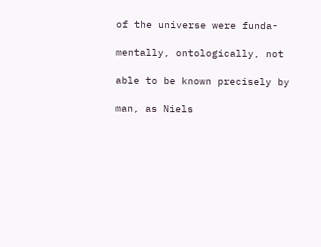of the universe were funda-

mentally, ontologically, not

able to be known precisely by

man, as Niels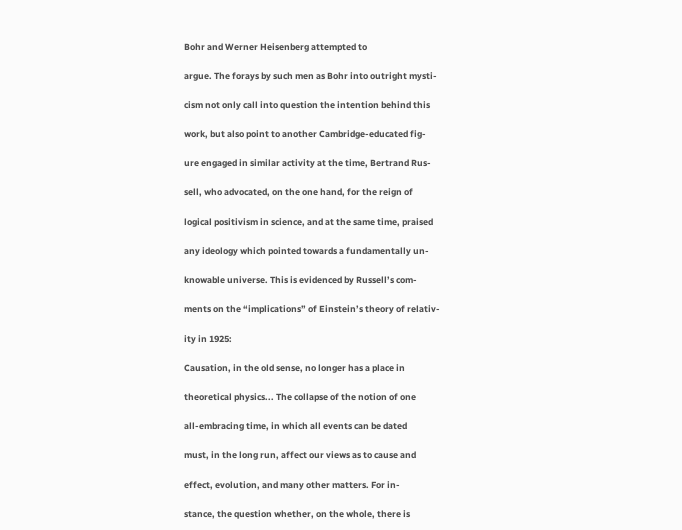Bohr and Werner Heisenberg attempted to

argue. The forays by such men as Bohr into outright mysti-

cism not only call into question the intention behind this

work, but also point to another Cambridge-educated fig-

ure engaged in similar activity at the time, Bertrand Rus-

sell, who advocated, on the one hand, for the reign of

logical positivism in science, and at the same time, praised

any ideology which pointed towards a fundamentally un-

knowable universe. This is evidenced by Russell’s com-

ments on the “implications” of Einstein’s theory of relativ-

ity in 1925:

Causation, in the old sense, no longer has a place in

theoretical physics... The collapse of the notion of one

all-embracing time, in which all events can be dated

must, in the long run, affect our views as to cause and

effect, evolution, and many other matters. For in-

stance, the question whether, on the whole, there is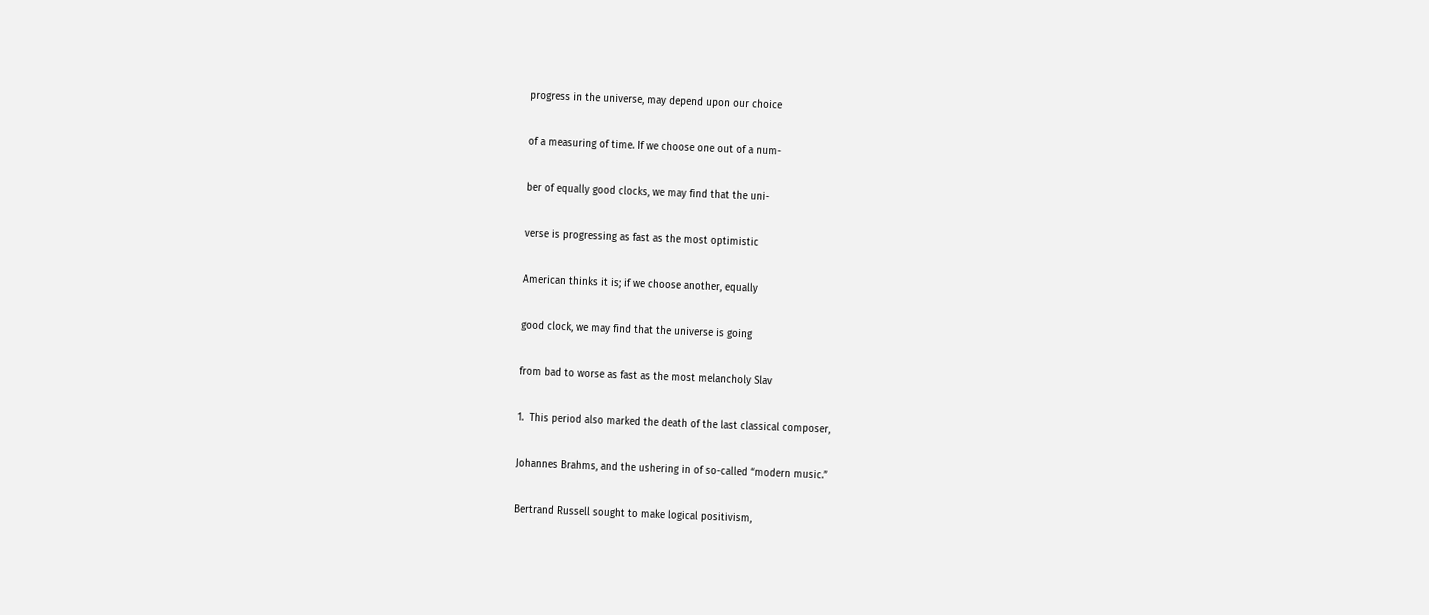progress in the universe, may depend upon our choice

of a measuring of time. If we choose one out of a num-

ber of equally good clocks, we may find that the uni-

verse is progressing as fast as the most optimistic

American thinks it is; if we choose another, equally

good clock, we may find that the universe is going

from bad to worse as fast as the most melancholy Slav

1.  This period also marked the death of the last classical composer,

Johannes Brahms, and the ushering in of so-called “modern music.”

Bertrand Russell sought to make logical positivism,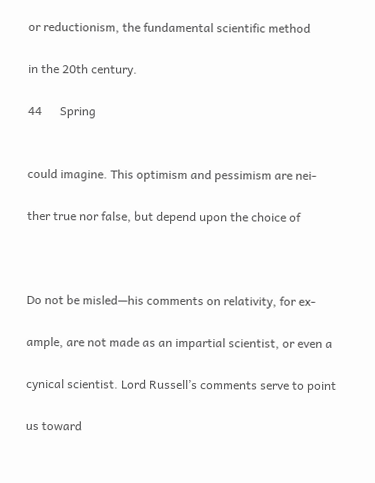or reductionism, the fundamental scientific method

in the 20th century.

44      Spring


could imagine. This optimism and pessimism are nei-

ther true nor false, but depend upon the choice of



Do not be misled—his comments on relativity, for ex-

ample, are not made as an impartial scientist, or even a

cynical scientist. Lord Russell’s comments serve to point

us toward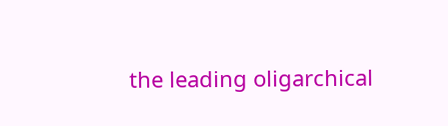the leading oligarchical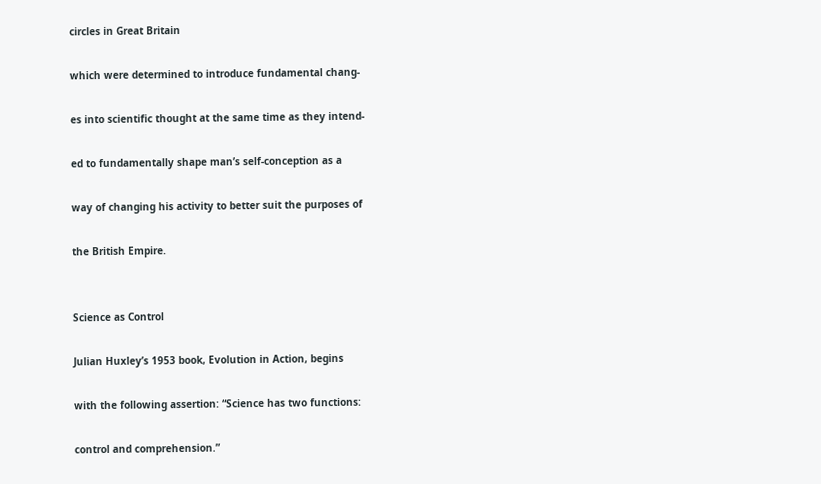circles in Great Britain

which were determined to introduce fundamental chang-

es into scientific thought at the same time as they intend-

ed to fundamentally shape man’s self-conception as a

way of changing his activity to better suit the purposes of

the British Empire.


Science as Control

Julian Huxley’s 1953 book, Evolution in Action, begins

with the following assertion: “Science has two functions:

control and comprehension.”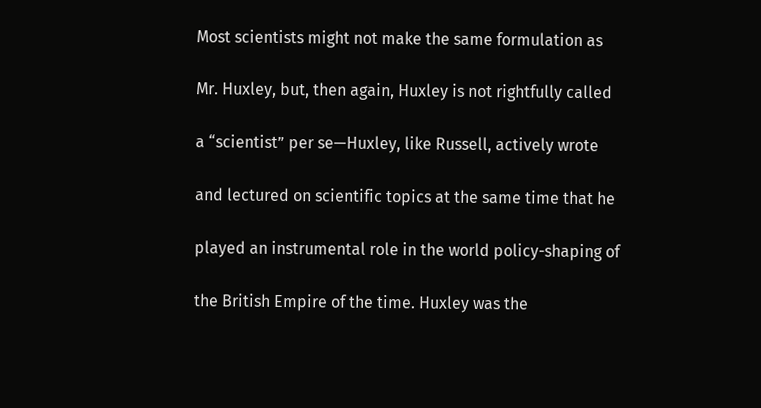Most scientists might not make the same formulation as

Mr. Huxley, but, then again, Huxley is not rightfully called

a “scientist” per se—Huxley, like Russell, actively wrote

and lectured on scientific topics at the same time that he

played an instrumental role in the world policy-shaping of

the British Empire of the time. Huxley was the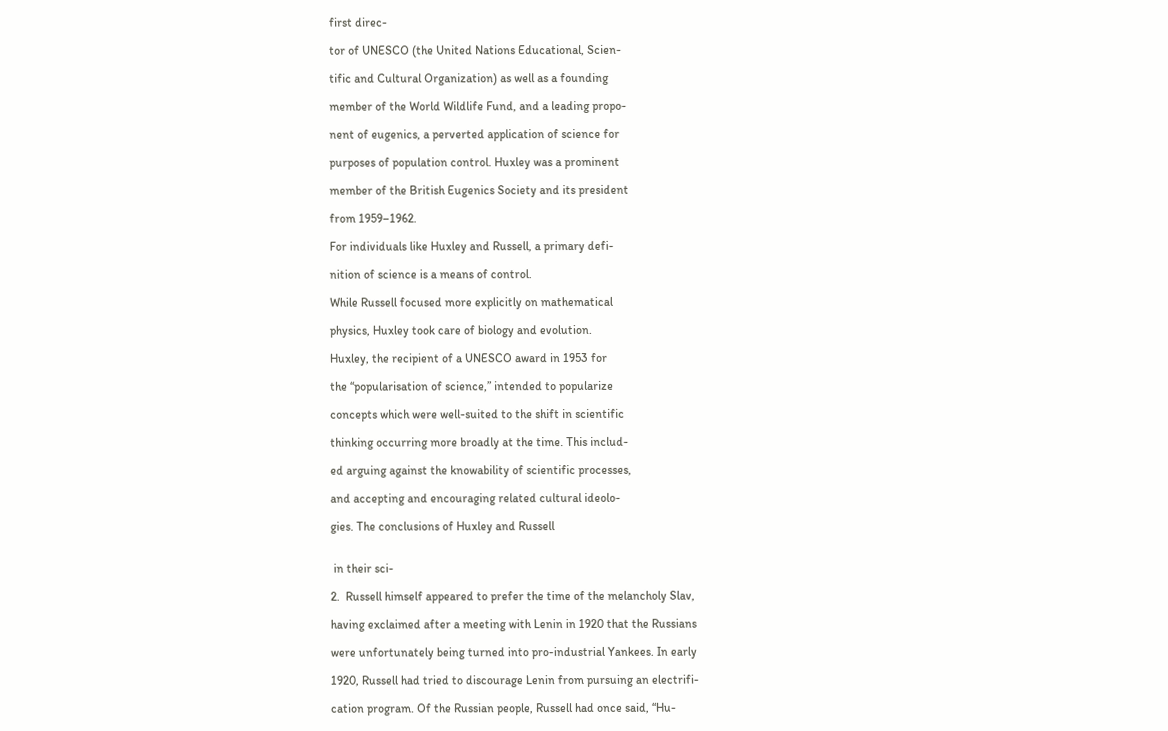first direc-

tor of UNESCO (the United Nations Educational, Scien-

tific and Cultural Organization) as well as a founding

member of the World Wildlife Fund, and a leading propo-

nent of eugenics, a perverted application of science for

purposes of population control. Huxley was a prominent

member of the British Eugenics Society and its president

from 1959–1962.

For individuals like Huxley and Russell, a primary defi-

nition of science is a means of control.

While Russell focused more explicitly on mathematical

physics, Huxley took care of biology and evolution.

Huxley, the recipient of a UNESCO award in 1953 for

the “popularisation of science,” intended to popularize

concepts which were well-suited to the shift in scientific

thinking occurring more broadly at the time. This includ-

ed arguing against the knowability of scientific processes,

and accepting and encouraging related cultural ideolo-

gies. The conclusions of Huxley and Russell


 in their sci-

2.  Russell himself appeared to prefer the time of the melancholy Slav,

having exclaimed after a meeting with Lenin in 1920 that the Russians

were unfortunately being turned into pro-industrial Yankees. In early

1920, Russell had tried to discourage Lenin from pursuing an electrifi-

cation program. Of the Russian people, Russell had once said, “Hu-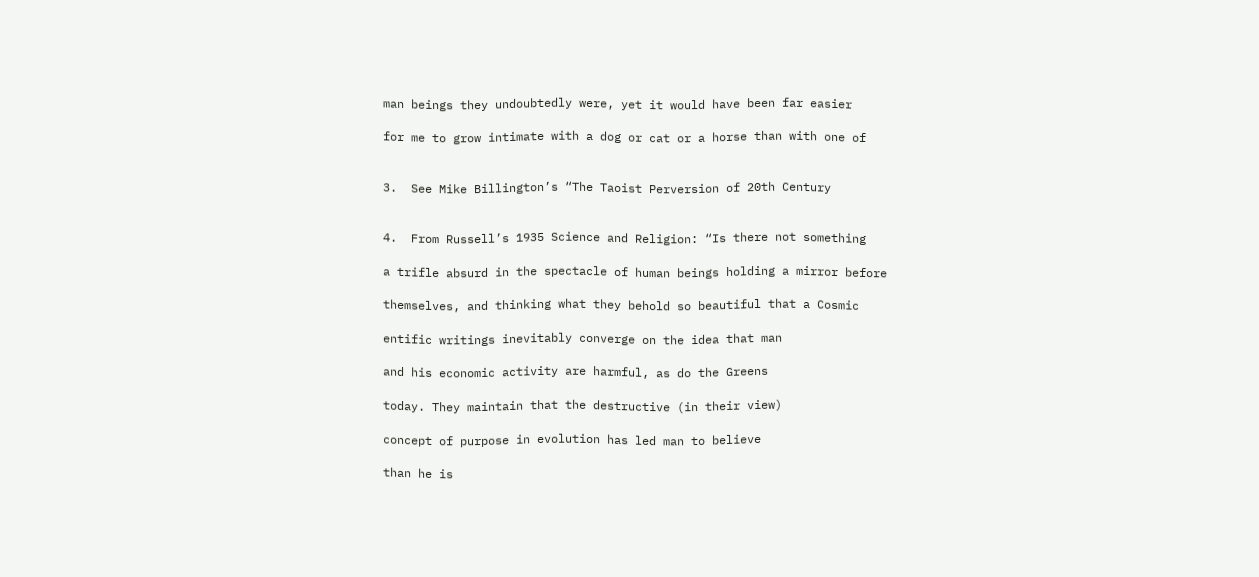man beings they undoubtedly were, yet it would have been far easier

for me to grow intimate with a dog or cat or a horse than with one of


3.  See Mike Billington’s “The Taoist Perversion of 20th Century


4.  From Russell’s 1935 Science and Religion: “Is there not something

a trifle absurd in the spectacle of human beings holding a mirror before

themselves, and thinking what they behold so beautiful that a Cosmic

entific writings inevitably converge on the idea that man

and his economic activity are harmful, as do the Greens

today. They maintain that the destructive (in their view)

concept of purpose in evolution has led man to believe

than he is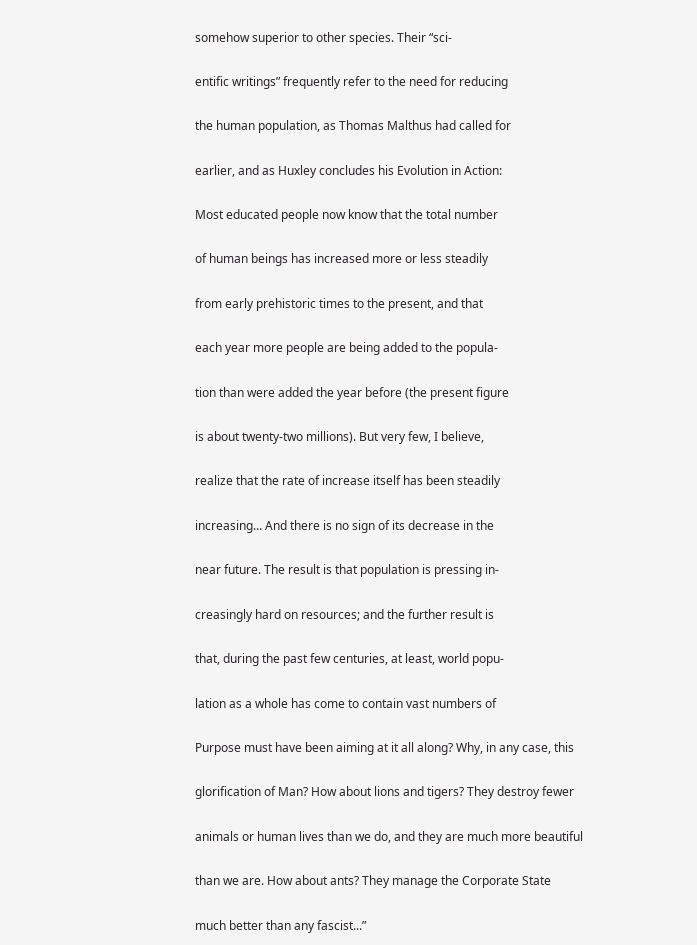somehow superior to other species. Their “sci-

entific writings” frequently refer to the need for reducing

the human population, as Thomas Malthus had called for

earlier, and as Huxley concludes his Evolution in Action:

Most educated people now know that the total number

of human beings has increased more or less steadily

from early prehistoric times to the present, and that

each year more people are being added to the popula-

tion than were added the year before (the present figure

is about twenty-two millions). But very few, I believe,

realize that the rate of increase itself has been steadily

increasing... And there is no sign of its decrease in the

near future. The result is that population is pressing in-

creasingly hard on resources; and the further result is

that, during the past few centuries, at least, world popu-

lation as a whole has come to contain vast numbers of

Purpose must have been aiming at it all along? Why, in any case, this

glorification of Man? How about lions and tigers? They destroy fewer

animals or human lives than we do, and they are much more beautiful

than we are. How about ants? They manage the Corporate State

much better than any fascist...”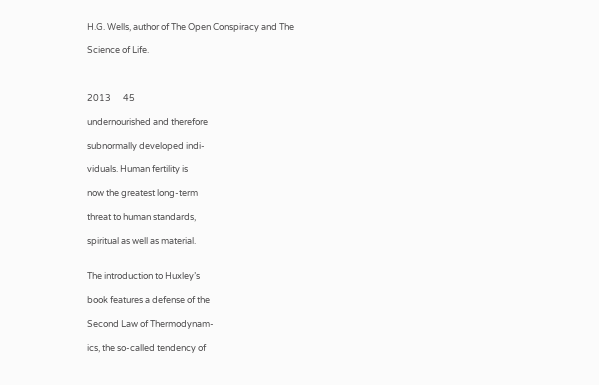H.G. Wells, author of The Open Conspiracy and The

Science of Life.



2013      45

undernourished and therefore

subnormally developed indi-

viduals. Human fertility is

now the greatest long-term

threat to human standards,

spiritual as well as material.


The introduction to Huxley’s

book features a defense of the

Second Law of Thermodynam-

ics, the so-called tendency of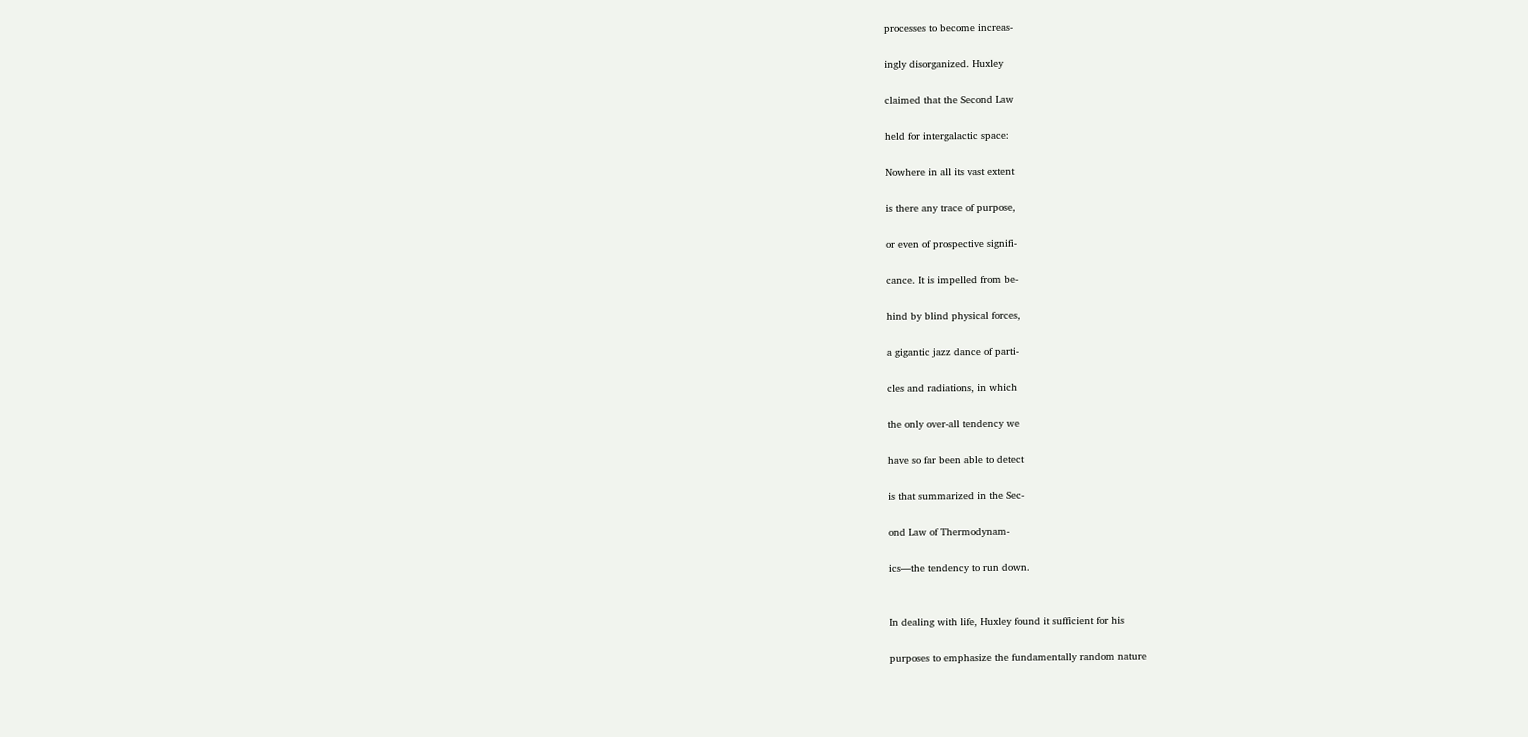processes to become increas-

ingly disorganized. Huxley

claimed that the Second Law

held for intergalactic space:

Nowhere in all its vast extent

is there any trace of purpose,

or even of prospective signifi-

cance. It is impelled from be-

hind by blind physical forces,

a gigantic jazz dance of parti-

cles and radiations, in which

the only over-all tendency we

have so far been able to detect

is that summarized in the Sec-

ond Law of Thermodynam-

ics—the tendency to run down.


In dealing with life, Huxley found it sufficient for his

purposes to emphasize the fundamentally random nature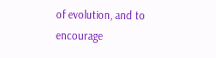of evolution, and to encourage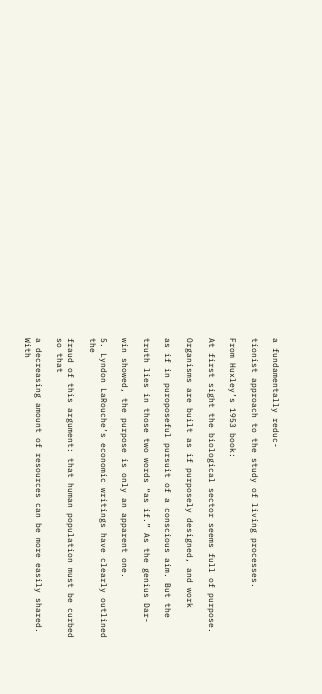a fundamentally reduc-

tionist approach to the study of living processes.

From Huxley’s 1953 book:

At first sight the biological sector seems full of purpose.

Organisms are built as if purposely designed, and work

as if in puroposeful pursuit of a conscious aim. But the

truth lies in those two words “as if.” As the genius Dar-

win showed, the purpose is only an apparent one.

5. Lyndon LaRouche’s economic writings have clearly outlined the

fraud of this argument: that human population must be curbed so that

a decreasing amount of resources can be more easily shared. With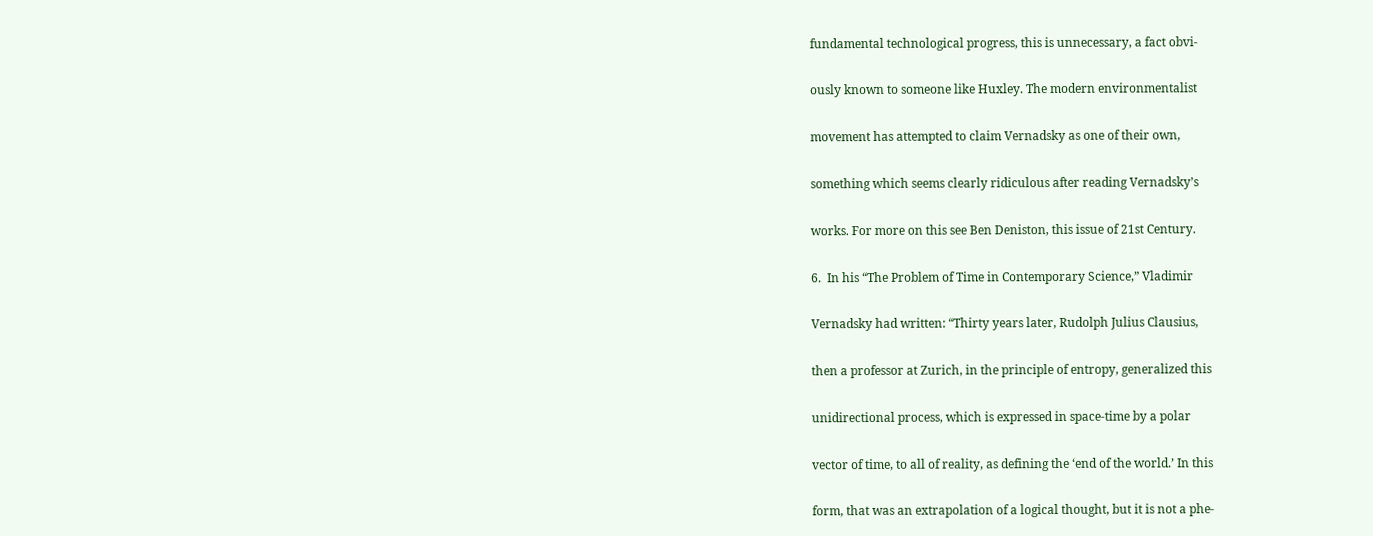fundamental technological progress, this is unnecessary, a fact obvi-

ously known to someone like Huxley. The modern environmentalist

movement has attempted to claim Vernadsky as one of their own,

something which seems clearly ridiculous after reading Vernadsky’s

works. For more on this see Ben Deniston, this issue of 21st Century.

6.  In his “The Problem of Time in Contemporary Science,” Vladimir

Vernadsky had written: “Thirty years later, Rudolph Julius Clausius,

then a professor at Zurich, in the principle of entropy, generalized this

unidirectional process, which is expressed in space-time by a polar

vector of time, to all of reality, as defining the ‘end of the world.’ In this

form, that was an extrapolation of a logical thought, but it is not a phe-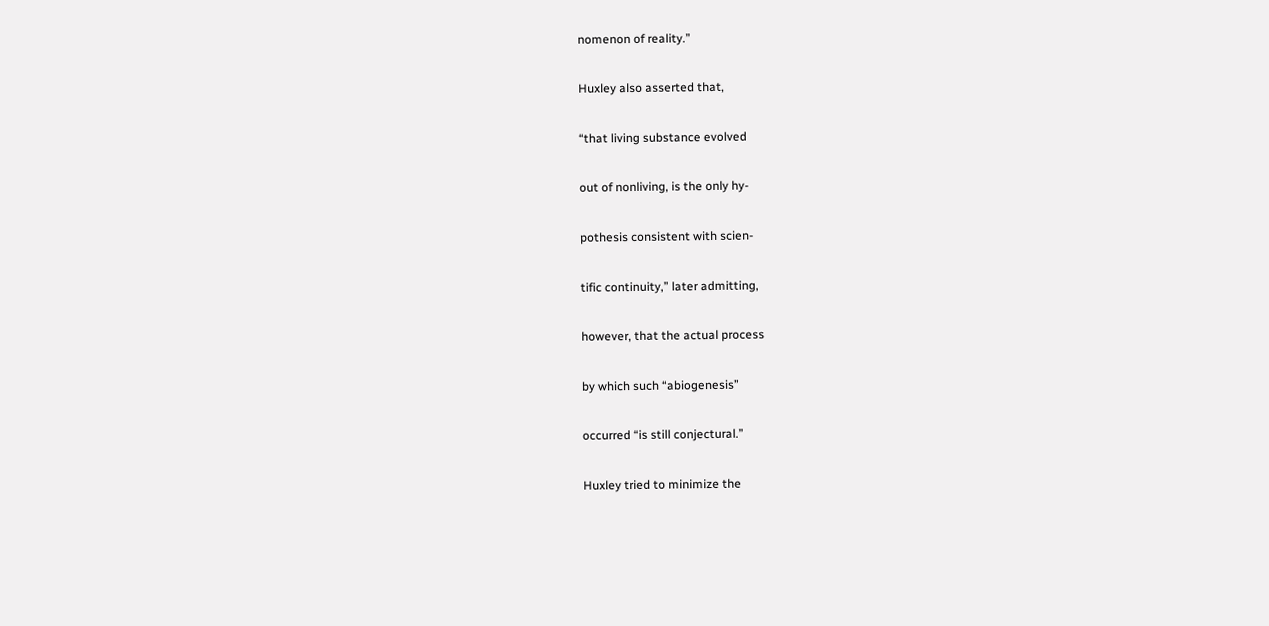nomenon of reality.”

Huxley also asserted that,

“that living substance evolved

out of nonliving, is the only hy-

pothesis consistent with scien-

tific continuity,” later admitting,

however, that the actual process

by which such “abiogenesis”

occurred “is still conjectural.”

Huxley tried to minimize the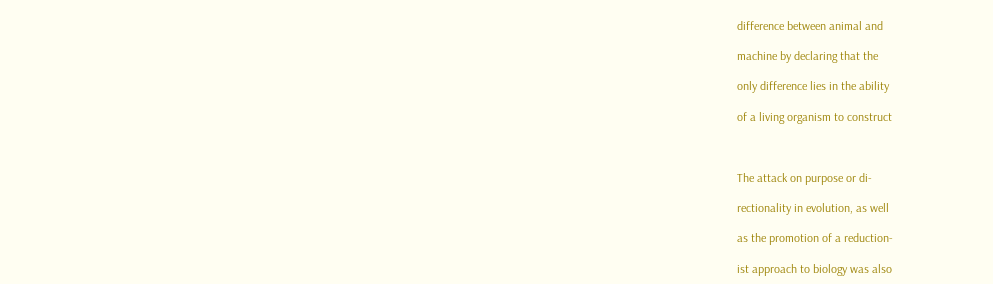difference between animal and

machine by declaring that the

only difference lies in the ability

of a living organism to construct



The attack on purpose or di-

rectionality in evolution, as well

as the promotion of a reduction-

ist approach to biology was also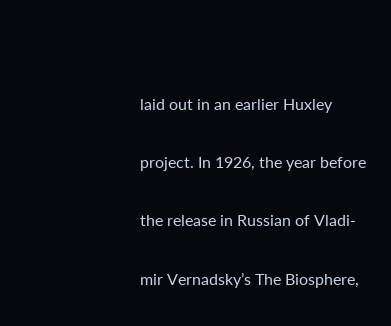laid out in an earlier Huxley

project. In 1926, the year before

the release in Russian of Vladi-

mir Vernadsky’s The Biosphere,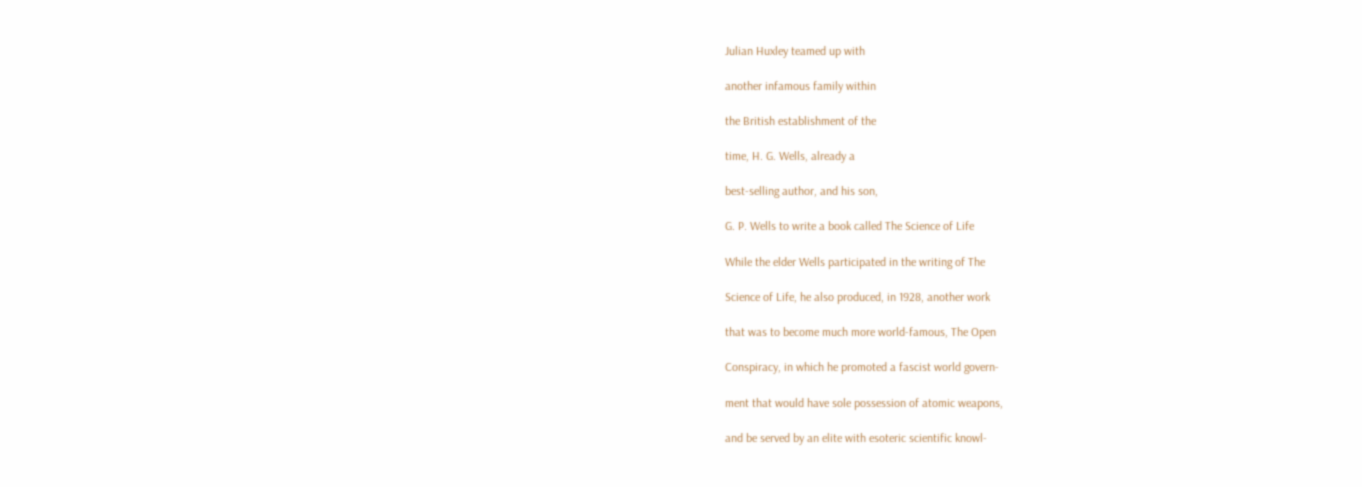Julian Huxley teamed up with

another infamous family within

the British establishment of the

time, H. G. Wells, already a

best-selling author, and his son,

G. P. Wells to write a book called The Science of Life

While the elder Wells participated in the writing of The

Science of Life, he also produced, in 1928, another work

that was to become much more world-famous, The Open

Conspiracy, in which he promoted a fascist world govern-

ment that would have sole possession of atomic weapons,

and be served by an elite with esoteric scientific knowl-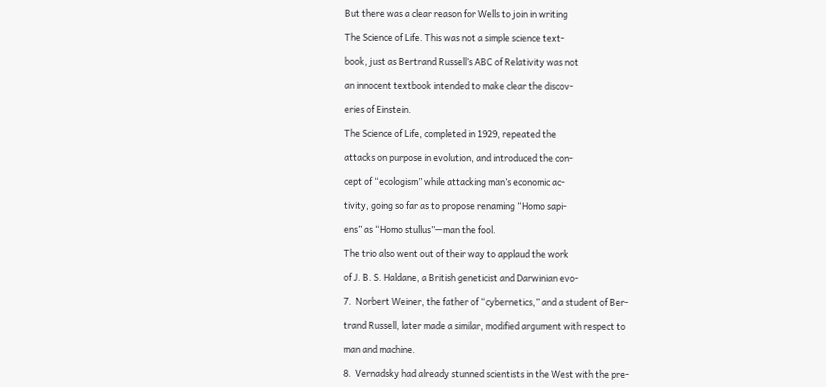But there was a clear reason for Wells to join in writing

The Science of Life. This was not a simple science text-

book, just as Bertrand Russell’s ABC of Relativity was not

an innocent textbook intended to make clear the discov-

eries of Einstein.

The Science of Life, completed in 1929, repeated the

attacks on purpose in evolution, and introduced the con-

cept of “ecologism” while attacking man’s economic ac-

tivity, going so far as to propose renaming “Homo sapi-

ens” as “Homo stullus”—man the fool.

The trio also went out of their way to applaud the work

of J. B. S. Haldane, a British geneticist and Darwinian evo-

7.  Norbert Weiner, the father of “cybernetics,” and a student of Ber-

trand Russell, later made a similar, modified argument with respect to

man and machine.

8.  Vernadsky had already stunned scientists in the West with the pre-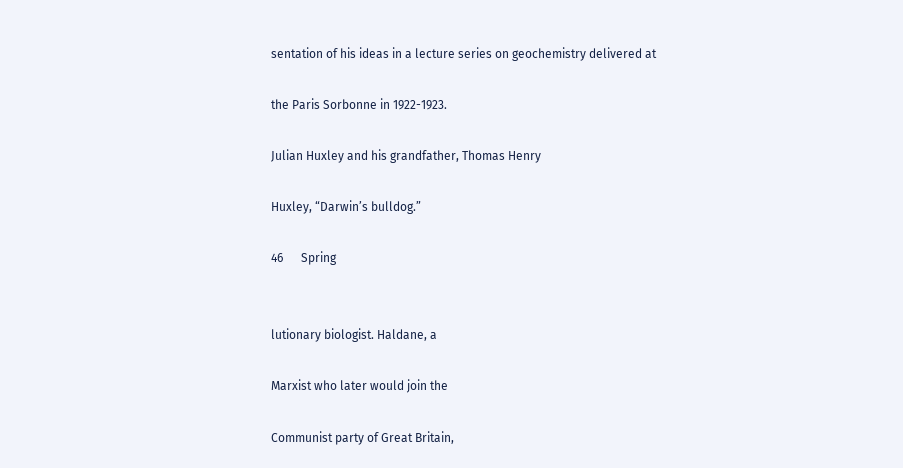sentation of his ideas in a lecture series on geochemistry delivered at

the Paris Sorbonne in 1922-1923.

Julian Huxley and his grandfather, Thomas Henry

Huxley, “Darwin’s bulldog.”

46      Spring


lutionary biologist. Haldane, a

Marxist who later would join the

Communist party of Great Britain,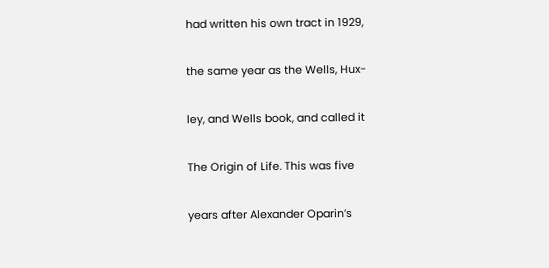had written his own tract in 1929,

the same year as the Wells, Hux-

ley, and Wells book, and called it

The Origin of Life. This was five

years after Alexander Oparin’s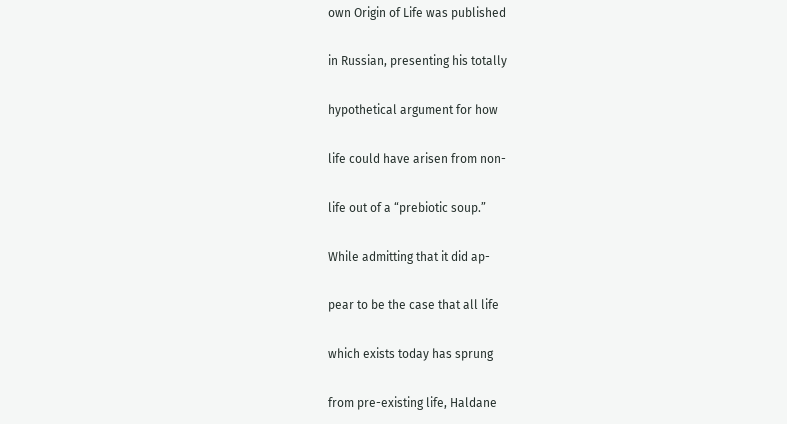own Origin of Life was published

in Russian, presenting his totally

hypothetical argument for how

life could have arisen from non-

life out of a “prebiotic soup.”

While admitting that it did ap-

pear to be the case that all life

which exists today has sprung

from pre-existing life, Haldane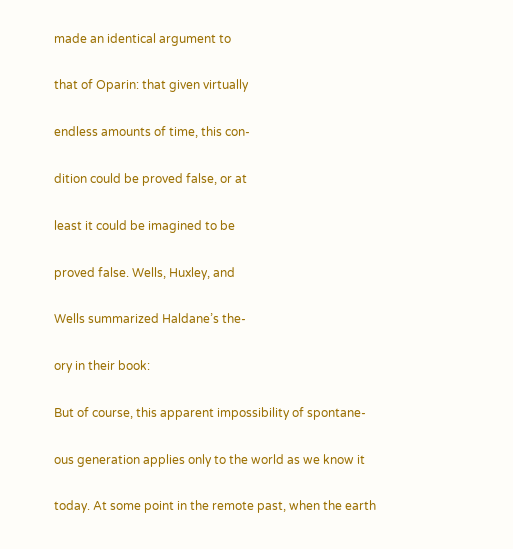made an identical argument to

that of Oparin: that given virtually

endless amounts of time, this con-

dition could be proved false, or at

least it could be imagined to be

proved false. Wells, Huxley, and

Wells summarized Haldane’s the-

ory in their book:

But of course, this apparent impossibility of spontane-

ous generation applies only to the world as we know it

today. At some point in the remote past, when the earth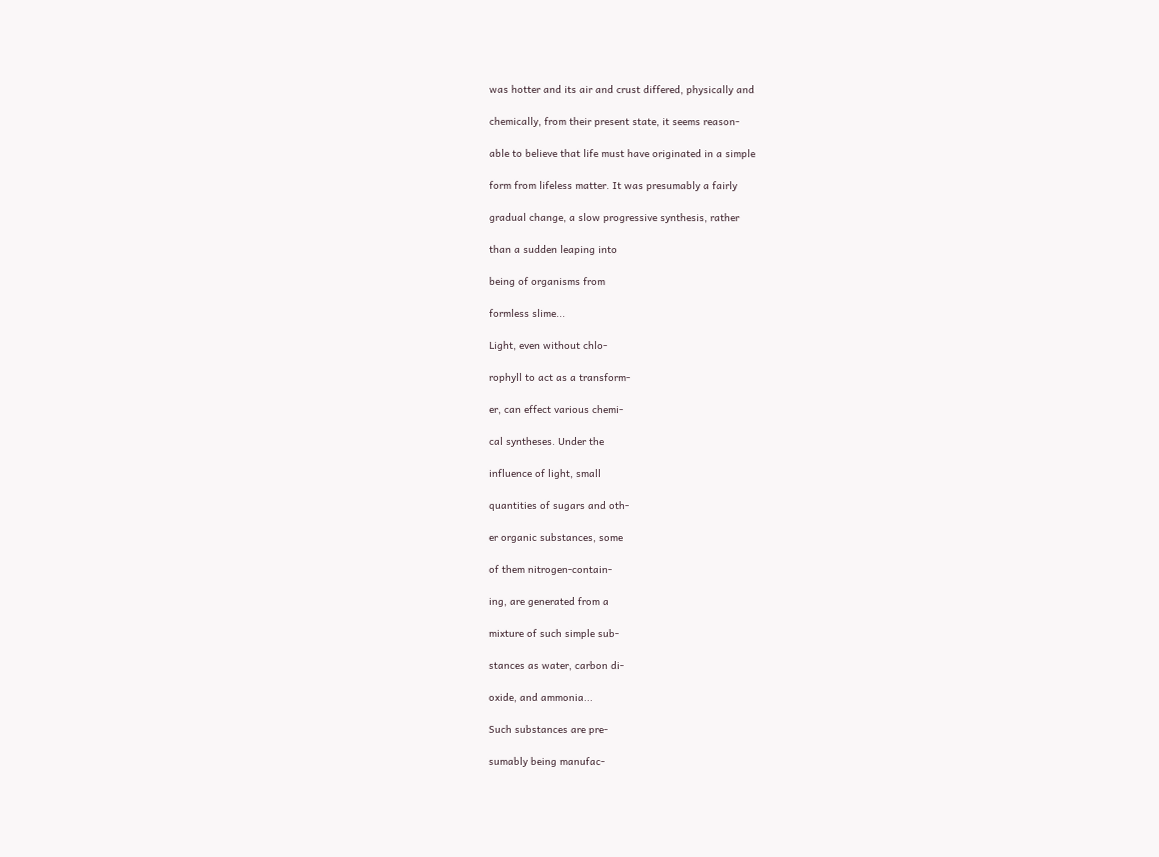was hotter and its air and crust differed, physically and

chemically, from their present state, it seems reason-

able to believe that life must have originated in a simple

form from lifeless matter. It was presumably a fairly

gradual change, a slow progressive synthesis, rather

than a sudden leaping into

being of organisms from

formless slime...

Light, even without chlo-

rophyll to act as a transform-

er, can effect various chemi-

cal syntheses. Under the

influence of light, small

quantities of sugars and oth-

er organic substances, some

of them nitrogen-contain-

ing, are generated from a

mixture of such simple sub-

stances as water, carbon di-

oxide, and ammonia...

Such substances are pre-

sumably being manufac-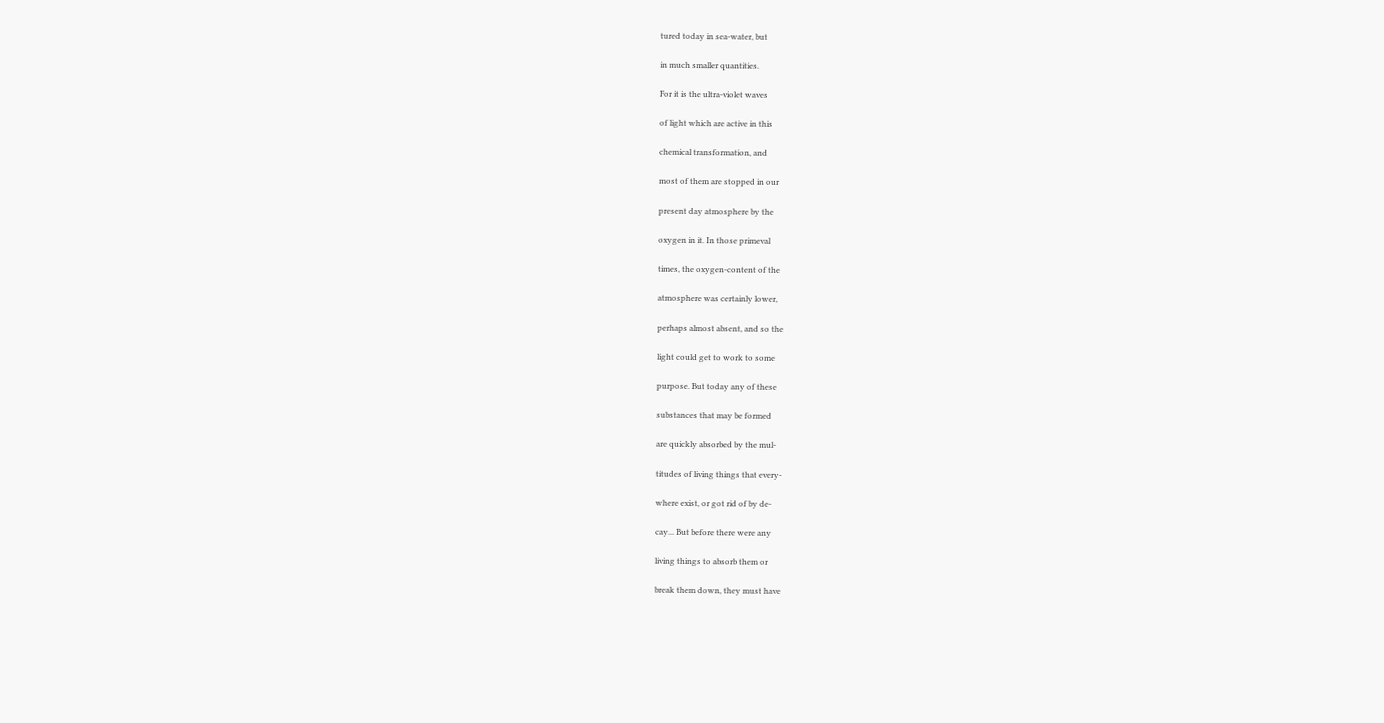tured today in sea-water, but

in much smaller quantities.

For it is the ultra-violet waves

of light which are active in this

chemical transformation, and

most of them are stopped in our

present day atmosphere by the

oxygen in it. In those primeval

times, the oxygen-content of the

atmosphere was certainly lower,

perhaps almost absent, and so the

light could get to work to some

purpose. But today any of these

substances that may be formed

are quickly absorbed by the mul-

titudes of living things that every-

where exist, or got rid of by de-

cay... But before there were any

living things to absorb them or

break them down, they must have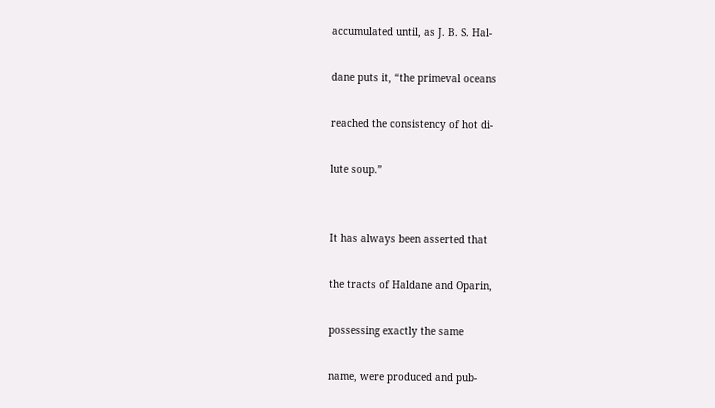accumulated until, as J. B. S. Hal-

dane puts it, “the primeval oceans

reached the consistency of hot di-

lute soup.”


It has always been asserted that

the tracts of Haldane and Oparin,

possessing exactly the same

name, were produced and pub-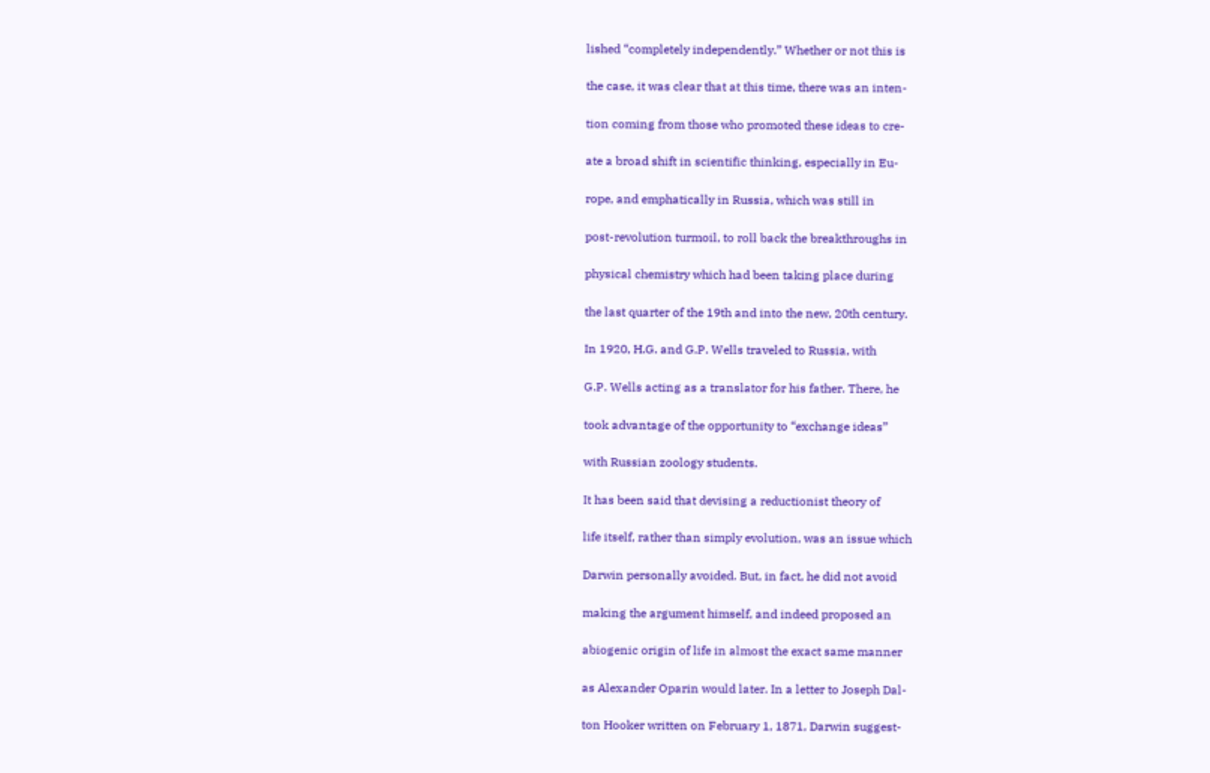lished “completely independently.” Whether or not this is

the case, it was clear that at this time, there was an inten-

tion coming from those who promoted these ideas to cre-

ate a broad shift in scientific thinking, especially in Eu-

rope, and emphatically in Russia, which was still in

post-revolution turmoil, to roll back the breakthroughs in

physical chemistry which had been taking place during

the last quarter of the 19th and into the new, 20th century.

In 1920, H.G. and G.P. Wells traveled to Russia, with

G.P. Wells acting as a translator for his father. There, he

took advantage of the opportunity to “exchange ideas”

with Russian zoology students.

It has been said that devising a reductionist theory of

life itself, rather than simply evolution, was an issue which

Darwin personally avoided. But, in fact, he did not avoid

making the argument himself, and indeed proposed an

abiogenic origin of life in almost the exact same manner

as Alexander Oparin would later. In a letter to Joseph Dal-

ton Hooker written on February 1, 1871, Darwin suggest-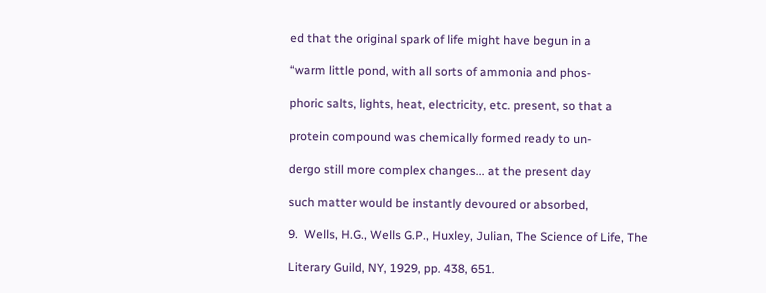ed that the original spark of life might have begun in a

“warm little pond, with all sorts of ammonia and phos-

phoric salts, lights, heat, electricity, etc. present, so that a

protein compound was chemically formed ready to un-

dergo still more complex changes... at the present day

such matter would be instantly devoured or absorbed,

9.  Wells, H.G., Wells G.P., Huxley, Julian, The Science of Life, The

Literary Guild, NY, 1929, pp. 438, 651.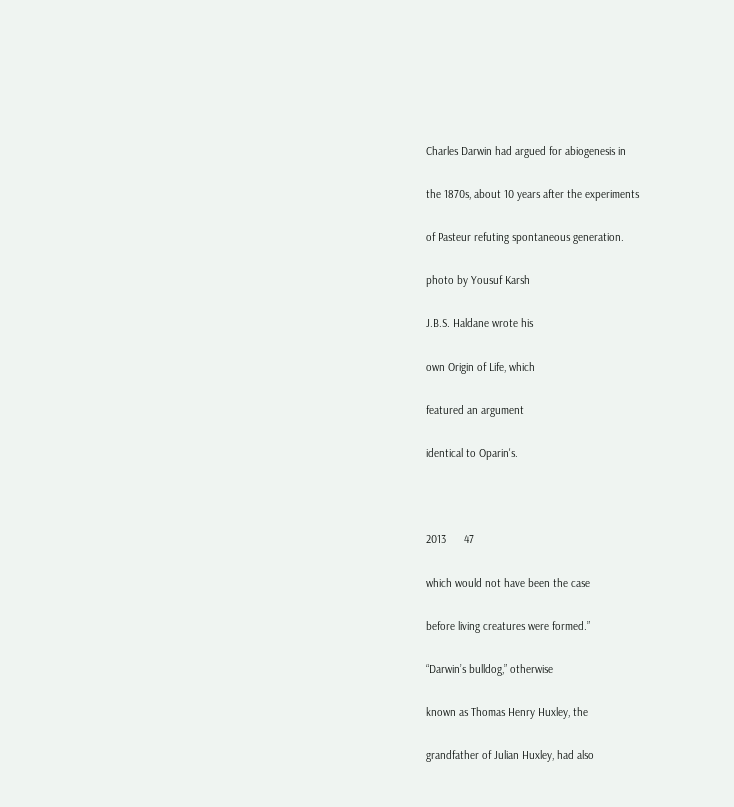Charles Darwin had argued for abiogenesis in

the 1870s, about 10 years after the experiments

of Pasteur refuting spontaneous generation.

photo by Yousuf Karsh

J.B.S. Haldane wrote his

own Origin of Life, which

featured an argument

identical to Oparin's.



2013      47

which would not have been the case

before living creatures were formed.”

“Darwin’s bulldog,” otherwise

known as Thomas Henry Huxley, the

grandfather of Julian Huxley, had also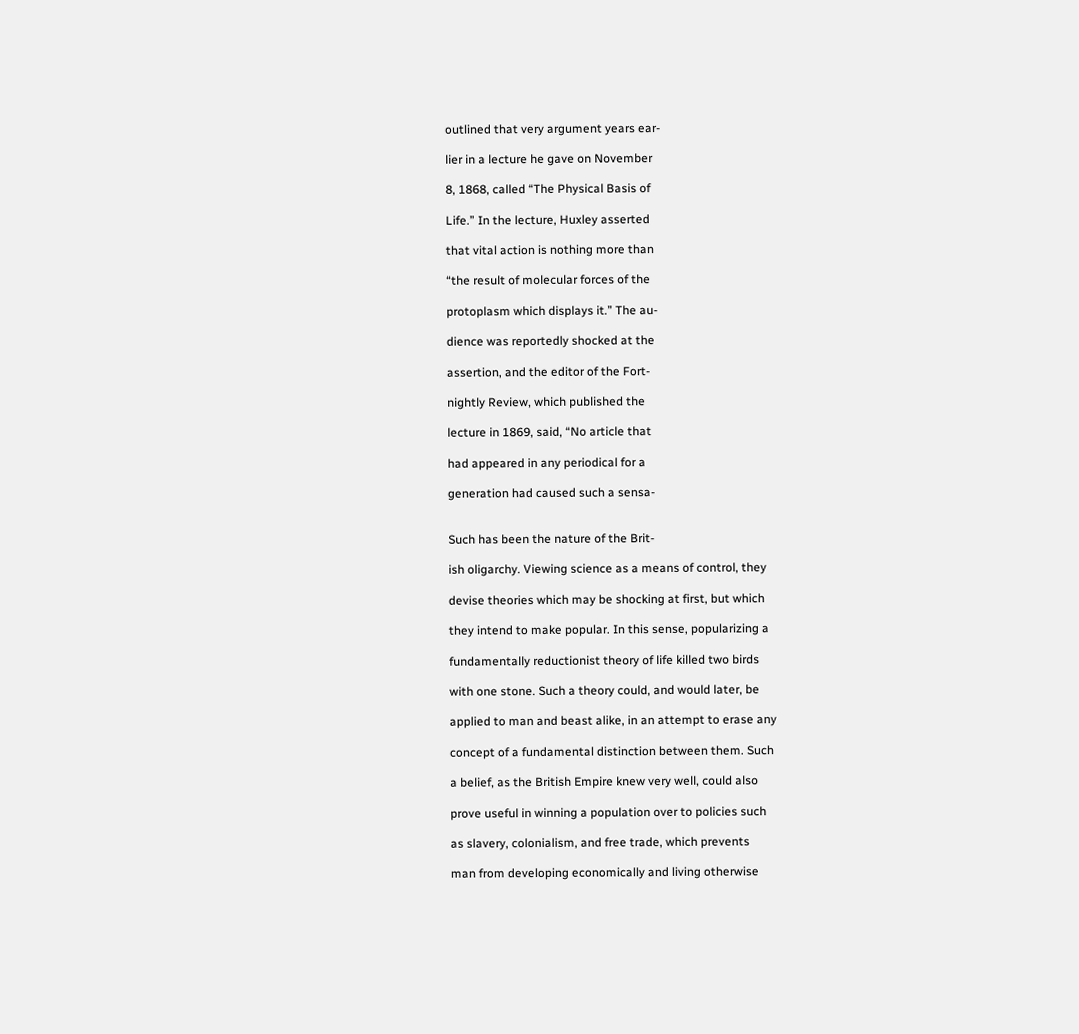outlined that very argument years ear-

lier in a lecture he gave on November

8, 1868, called “The Physical Basis of

Life.” In the lecture, Huxley asserted

that vital action is nothing more than

“the result of molecular forces of the

protoplasm which displays it.” The au-

dience was reportedly shocked at the

assertion, and the editor of the Fort-

nightly Review, which published the

lecture in 1869, said, “No article that

had appeared in any periodical for a

generation had caused such a sensa-


Such has been the nature of the Brit-

ish oligarchy. Viewing science as a means of control, they

devise theories which may be shocking at first, but which

they intend to make popular. In this sense, popularizing a

fundamentally reductionist theory of life killed two birds

with one stone. Such a theory could, and would later, be

applied to man and beast alike, in an attempt to erase any

concept of a fundamental distinction between them. Such

a belief, as the British Empire knew very well, could also

prove useful in winning a population over to policies such

as slavery, colonialism, and free trade, which prevents

man from developing economically and living otherwise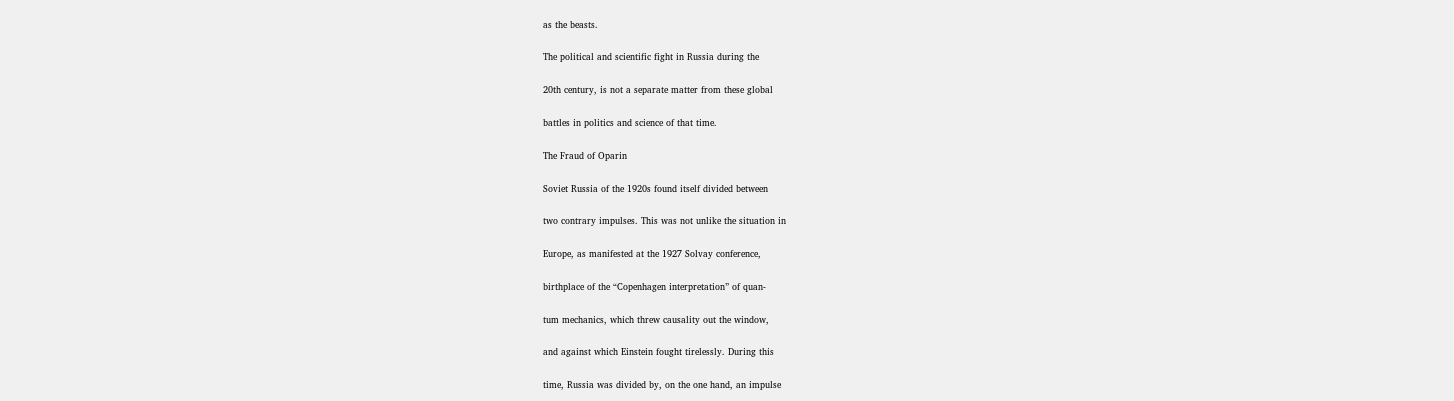as the beasts.

The political and scientific fight in Russia during the

20th century, is not a separate matter from these global

battles in politics and science of that time.

The Fraud of Oparin

Soviet Russia of the 1920s found itself divided between

two contrary impulses. This was not unlike the situation in

Europe, as manifested at the 1927 Solvay conference,

birthplace of the “Copenhagen interpretation” of quan-

tum mechanics, which threw causality out the window,

and against which Einstein fought tirelessly. During this

time, Russia was divided by, on the one hand, an impulse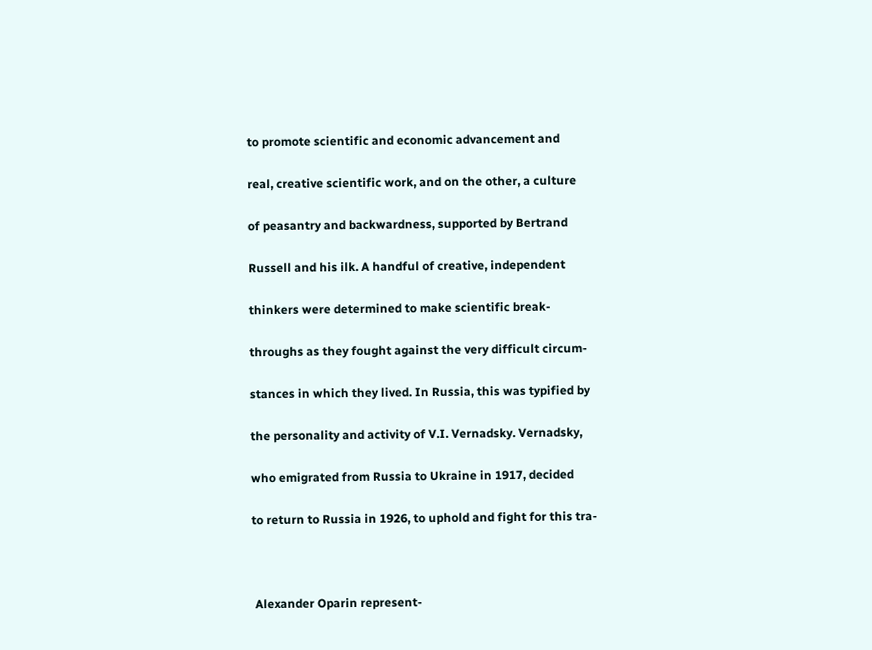to promote scientific and economic advancement and

real, creative scientific work, and on the other, a culture

of peasantry and backwardness, supported by Bertrand

Russell and his ilk. A handful of creative, independent

thinkers were determined to make scientific break-

throughs as they fought against the very difficult circum-

stances in which they lived. In Russia, this was typified by

the personality and activity of V.I. Vernadsky. Vernadsky,

who emigrated from Russia to Ukraine in 1917, decided

to return to Russia in 1926, to uphold and fight for this tra-



 Alexander Oparin represent-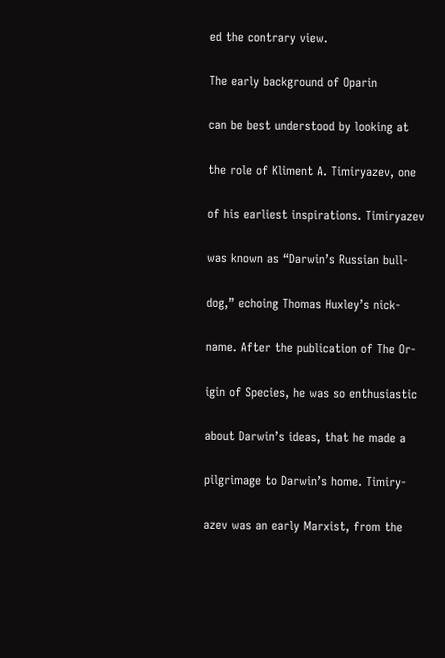ed the contrary view.

The early background of Oparin

can be best understood by looking at

the role of Kliment A. Timiryazev, one

of his earliest inspirations. Timiryazev

was known as “Darwin’s Russian bull-

dog,” echoing Thomas Huxley’s nick-

name. After the publication of The Or-

igin of Species, he was so enthusiastic

about Darwin’s ideas, that he made a

pilgrimage to Darwin’s home. Timiry-

azev was an early Marxist, from the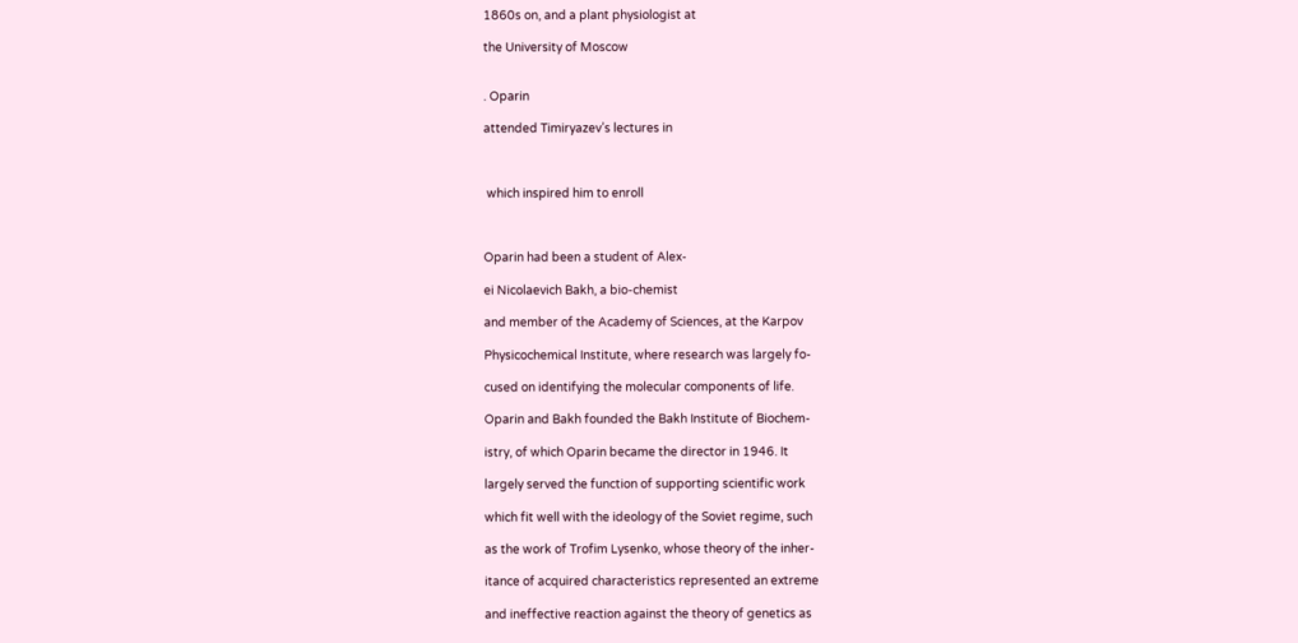1860s on, and a plant physiologist at

the University of Moscow


. Oparin

attended Timiryazev’s lectures in



 which inspired him to enroll



Oparin had been a student of Alex-

ei Nicolaevich Bakh, a bio-chemist

and member of the Academy of Sciences, at the Karpov

Physicochemical Institute, where research was largely fo-

cused on identifying the molecular components of life.

Oparin and Bakh founded the Bakh Institute of Biochem-

istry, of which Oparin became the director in 1946. It

largely served the function of supporting scientific work

which fit well with the ideology of the Soviet regime, such

as the work of Trofim Lysenko, whose theory of the inher-

itance of acquired characteristics represented an extreme

and ineffective reaction against the theory of genetics as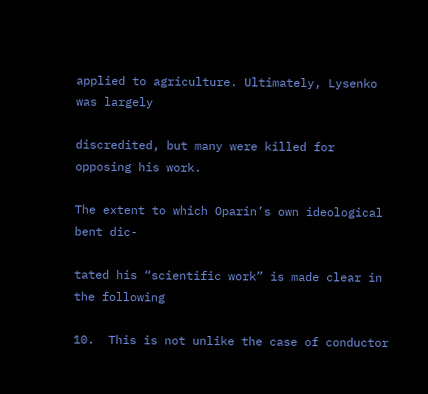applied to agriculture. Ultimately, Lysenko was largely

discredited, but many were killed for opposing his work.

The extent to which Oparin’s own ideological bent dic-

tated his “scientific work” is made clear in the following

10.  This is not unlike the case of conductor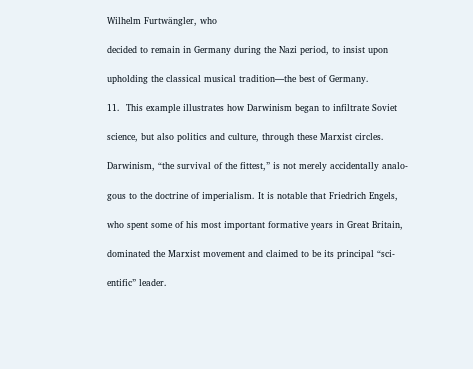Wilhelm Furtwängler, who

decided to remain in Germany during the Nazi period, to insist upon

upholding the classical musical tradition—the best of Germany.

11.  This example illustrates how Darwinism began to infiltrate Soviet

science, but also politics and culture, through these Marxist circles.

Darwinism, “the survival of the fittest,” is not merely accidentally analo-

gous to the doctrine of imperialism. It is notable that Friedrich Engels,

who spent some of his most important formative years in Great Britain,

dominated the Marxist movement and claimed to be its principal “sci-

entific” leader.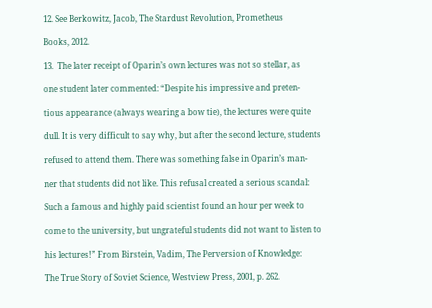12. See Berkowitz, Jacob, The Stardust Revolution, Prometheus

Books, 2012.

13.  The later receipt of Oparin’s own lectures was not so stellar, as

one student later commented: “Despite his impressive and preten-

tious appearance (always wearing a bow tie), the lectures were quite

dull. It is very difficult to say why, but after the second lecture, students

refused to attend them. There was something false in Oparin’s man-

ner that students did not like. This refusal created a serious scandal:

Such a famous and highly paid scientist found an hour per week to

come to the university, but ungrateful students did not want to listen to

his lectures!” From Birstein, Vadim, The Perversion of Knowledge:

The True Story of Soviet Science, Westview Press, 2001, p. 262.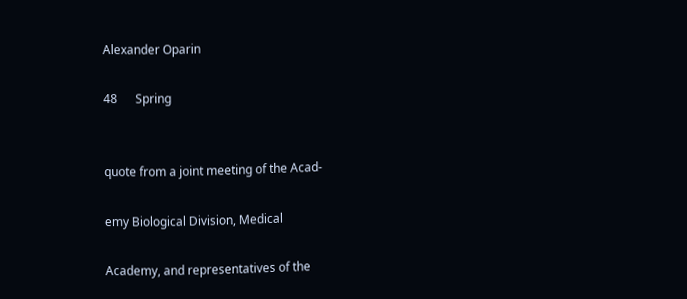Alexander Oparin

48      Spring


quote from a joint meeting of the Acad-

emy Biological Division, Medical

Academy, and representatives of the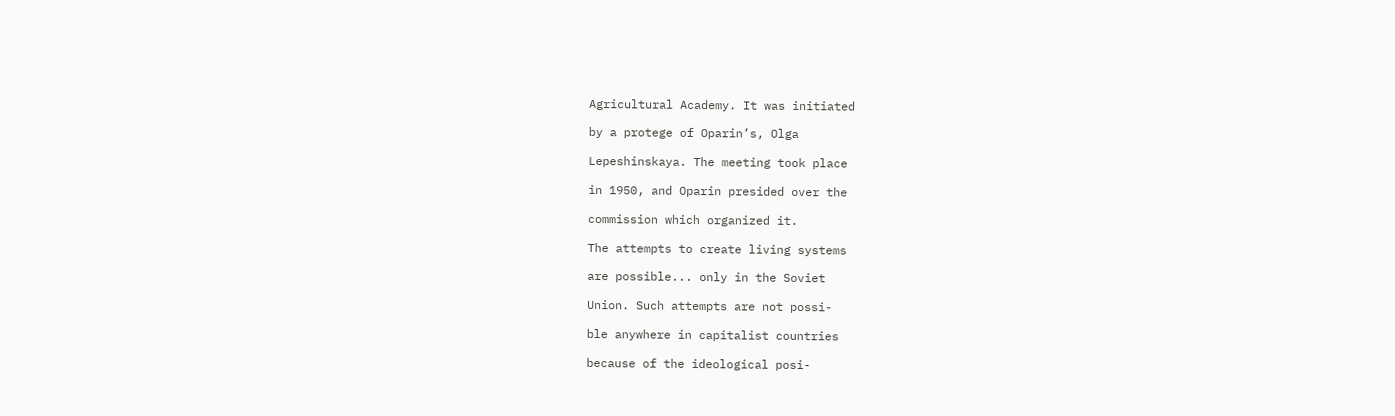Agricultural Academy. It was initiated

by a protege of Oparin’s, Olga

Lepeshinskaya. The meeting took place

in 1950, and Oparin presided over the

commission which organized it.

The attempts to create living systems

are possible... only in the Soviet

Union. Such attempts are not possi-

ble anywhere in capitalist countries

because of the ideological posi-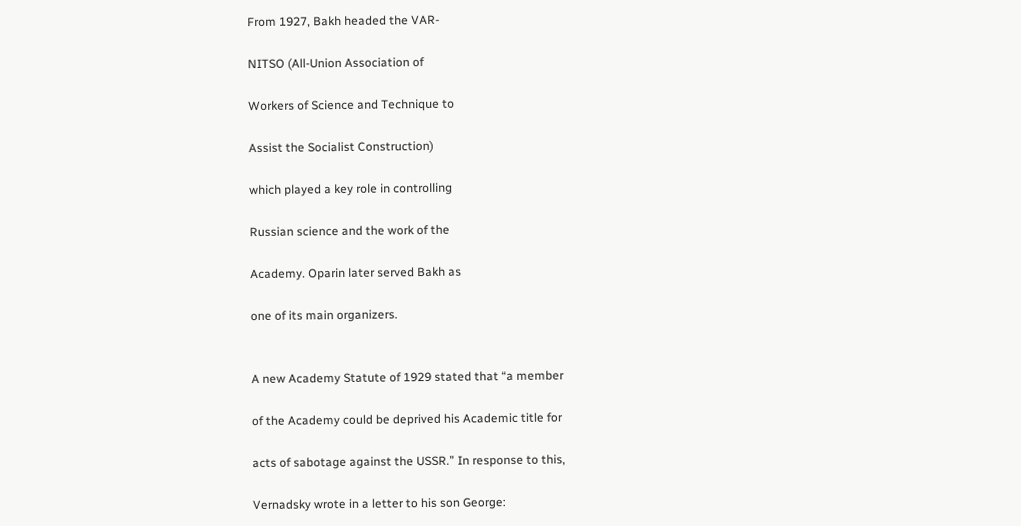From 1927, Bakh headed the VAR-

NITSO (All-Union Association of

Workers of Science and Technique to

Assist the Socialist Construction)

which played a key role in controlling

Russian science and the work of the

Academy. Oparin later served Bakh as

one of its main organizers.


A new Academy Statute of 1929 stated that “a member

of the Academy could be deprived his Academic title for

acts of sabotage against the USSR.” In response to this,

Vernadsky wrote in a letter to his son George: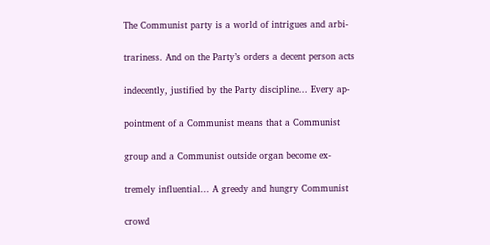The Communist party is a world of intrigues and arbi-

trariness. And on the Party’s orders a decent person acts

indecently, justified by the Party discipline... Every ap-

pointment of a Communist means that a Communist

group and a Communist outside organ become ex-

tremely influential... A greedy and hungry Communist

crowd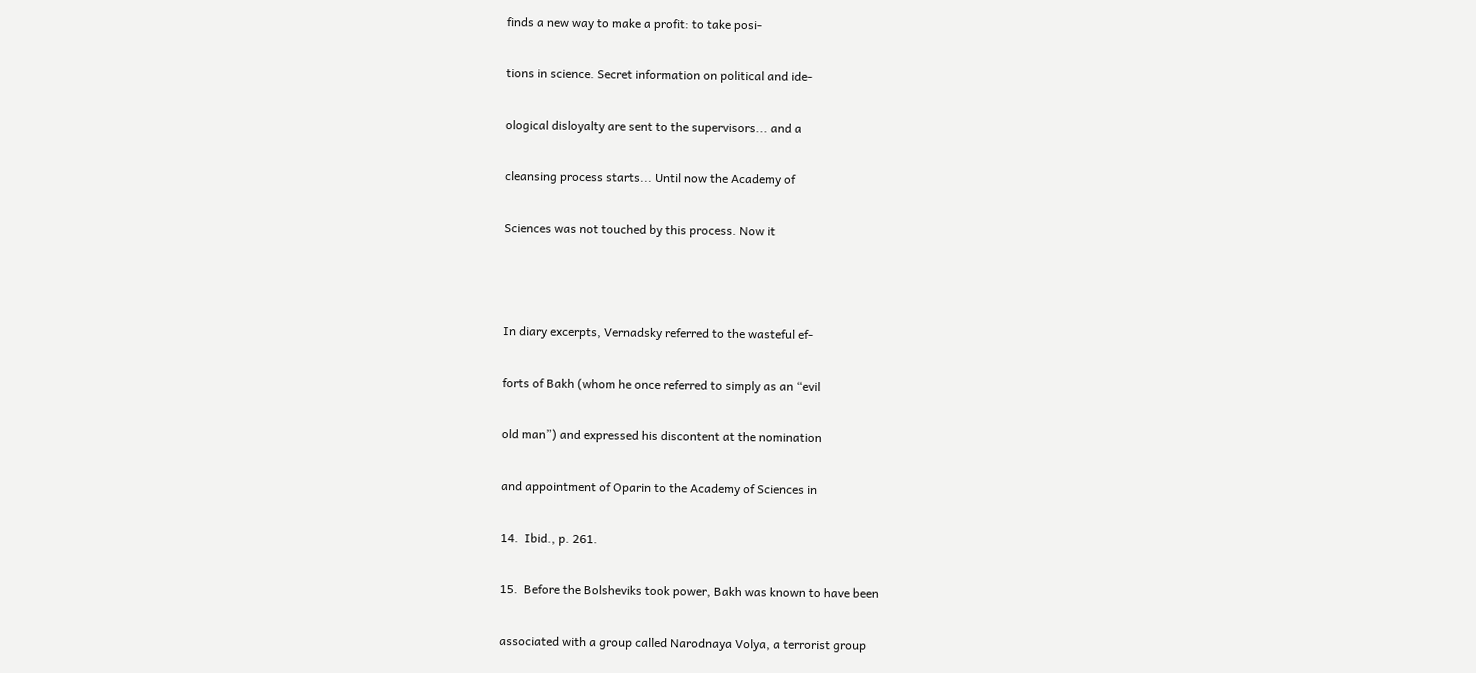finds a new way to make a profit: to take posi-

tions in science. Secret information on political and ide-

ological disloyalty are sent to the supervisors... and a

cleansing process starts... Until now the Academy of

Sciences was not touched by this process. Now it



In diary excerpts, Vernadsky referred to the wasteful ef-

forts of Bakh (whom he once referred to simply as an “evil

old man”) and expressed his discontent at the nomination

and appointment of Oparin to the Academy of Sciences in

14.  Ibid., p. 261.

15.  Before the Bolsheviks took power, Bakh was known to have been

associated with a group called Narodnaya Volya, a terrorist group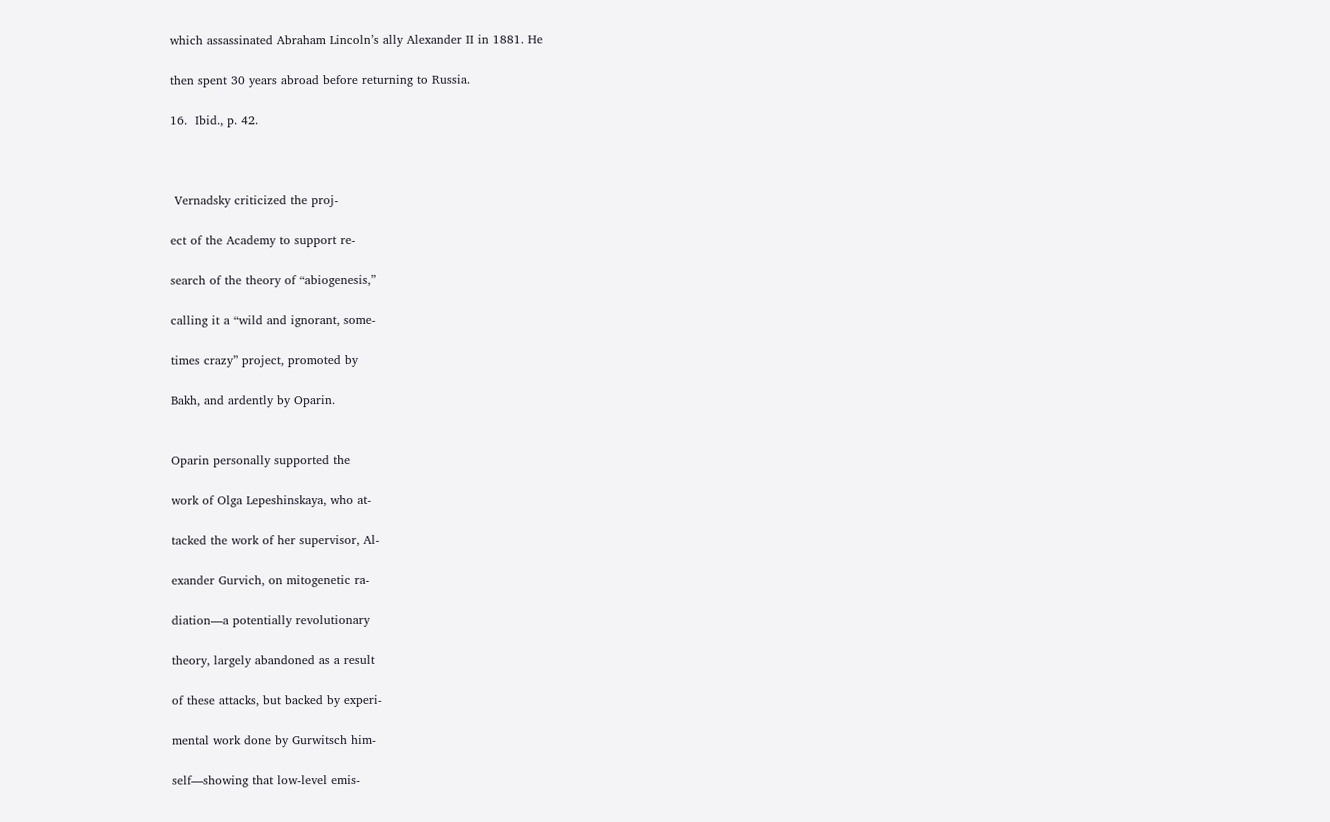which assassinated Abraham Lincoln’s ally Alexander II in 1881. He

then spent 30 years abroad before returning to Russia.

16.  Ibid., p. 42.



 Vernadsky criticized the proj-

ect of the Academy to support re-

search of the theory of “abiogenesis,”

calling it a “wild and ignorant, some-

times crazy” project, promoted by

Bakh, and ardently by Oparin.


Oparin personally supported the

work of Olga Lepeshinskaya, who at-

tacked the work of her supervisor, Al-

exander Gurvich, on mitogenetic ra-

diation—a potentially revolutionary

theory, largely abandoned as a result

of these attacks, but backed by experi-

mental work done by Gurwitsch him-

self—showing that low-level emis-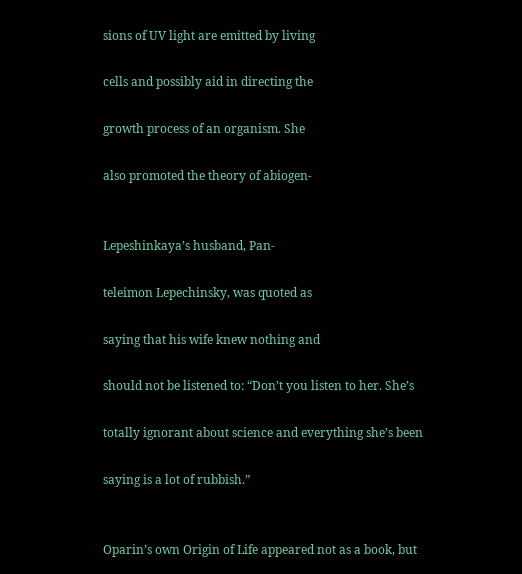sions of UV light are emitted by living

cells and possibly aid in directing the

growth process of an organism. She

also promoted the theory of abiogen-


Lepeshinkaya’s husband, Pan-

teleimon Lepechinsky, was quoted as

saying that his wife knew nothing and

should not be listened to: “Don’t you listen to her. She’s

totally ignorant about science and everything she’s been

saying is a lot of rubbish.”


Oparin’s own Origin of Life appeared not as a book, but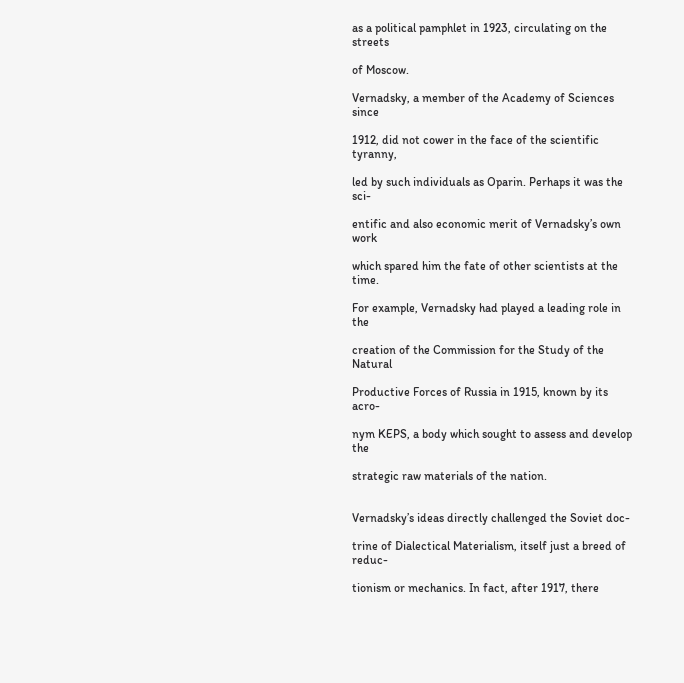as a political pamphlet in 1923, circulating on the streets

of Moscow.

Vernadsky, a member of the Academy of Sciences since

1912, did not cower in the face of the scientific tyranny,

led by such individuals as Oparin. Perhaps it was the sci-

entific and also economic merit of Vernadsky’s own work

which spared him the fate of other scientists at the time.

For example, Vernadsky had played a leading role in the

creation of the Commission for the Study of the Natural

Productive Forces of Russia in 1915, known by its acro-

nym KEPS, a body which sought to assess and develop the

strategic raw materials of the nation.


Vernadsky’s ideas directly challenged the Soviet doc-

trine of Dialectical Materialism, itself just a breed of reduc-

tionism or mechanics. In fact, after 1917, there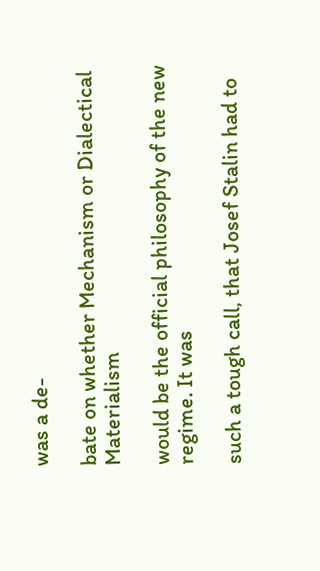was a de-

bate on whether Mechanism or Dialectical Materialism

would be the official philosophy of the new regime. It was

such a tough call, that Josef Stalin had to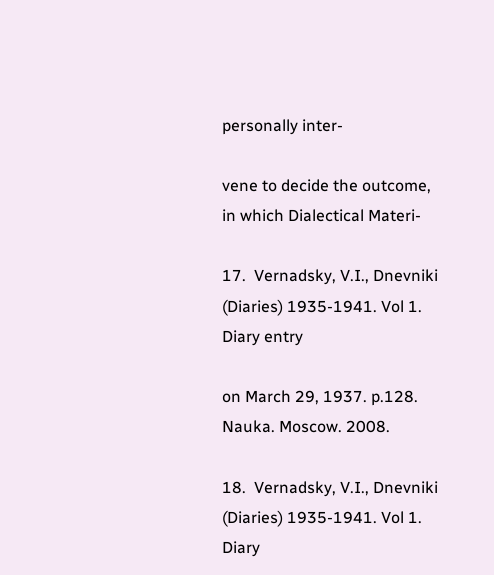personally inter-

vene to decide the outcome, in which Dialectical Materi-

17.  Vernadsky, V.I., Dnevniki (Diaries) 1935-1941. Vol 1. Diary entry

on March 29, 1937. p.128. Nauka. Moscow. 2008.

18.  Vernadsky, V.I., Dnevniki (Diaries) 1935-1941. Vol 1. Diary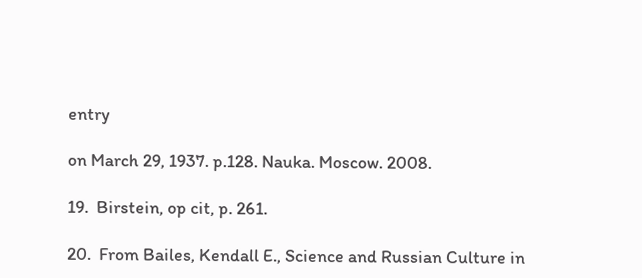entry

on March 29, 1937. p.128. Nauka. Moscow. 2008.

19.  Birstein, op cit, p. 261.

20.  From Bailes, Kendall E., Science and Russian Culture in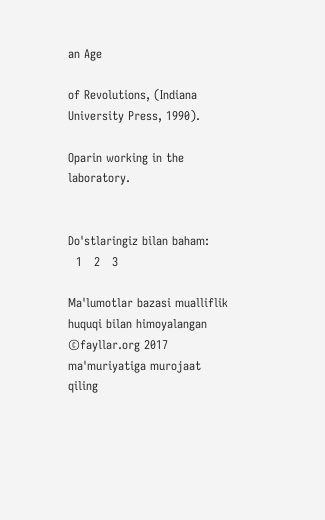an Age

of Revolutions, (Indiana University Press, 1990).

Oparin working in the laboratory.


Do'stlaringiz bilan baham:
  1   2   3

Ma'lumotlar bazasi mualliflik huquqi bilan himoyalangan ©fayllar.org 2017
ma'muriyatiga murojaat qiling